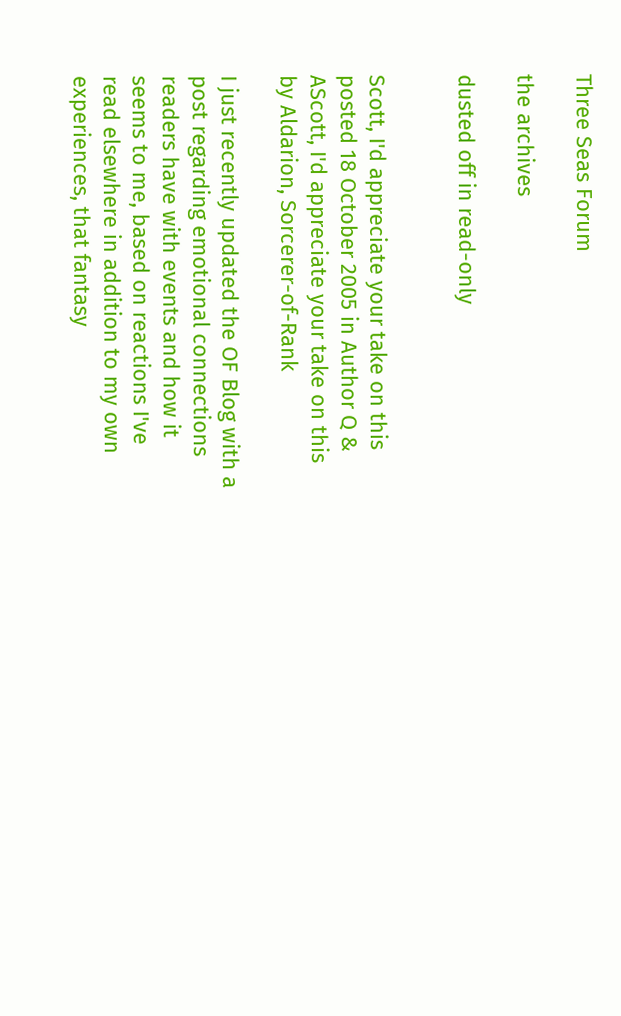Three Seas Forum

the archives

dusted off in read-only


Scott, I'd appreciate your take on this posted 18 October 2005 in Author Q & AScott, I'd appreciate your take on this by Aldarion, Sorcerer-of-Rank

I just recently updated the OF Blog with a post regarding emotional connections readers have with events and how it seems to me, based on reactions I've read elsewhere in addition to my own experiences, that fantasy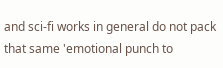and sci-fi works in general do not pack that same 'emotional punch to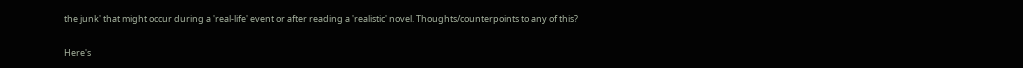the junk' that might occur during a 'real-life' event or after reading a 'realistic' novel. Thoughts/counterpoints to any of this?

Here's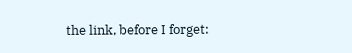the link, before I forget: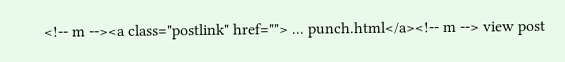<!-- m --><a class="postlink" href=""> ... punch.html</a><!-- m --> view post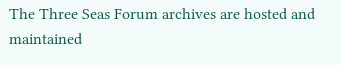The Three Seas Forum archives are hosted and maintained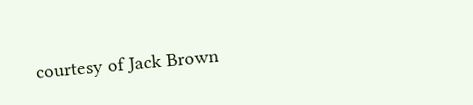courtesy of Jack Brown